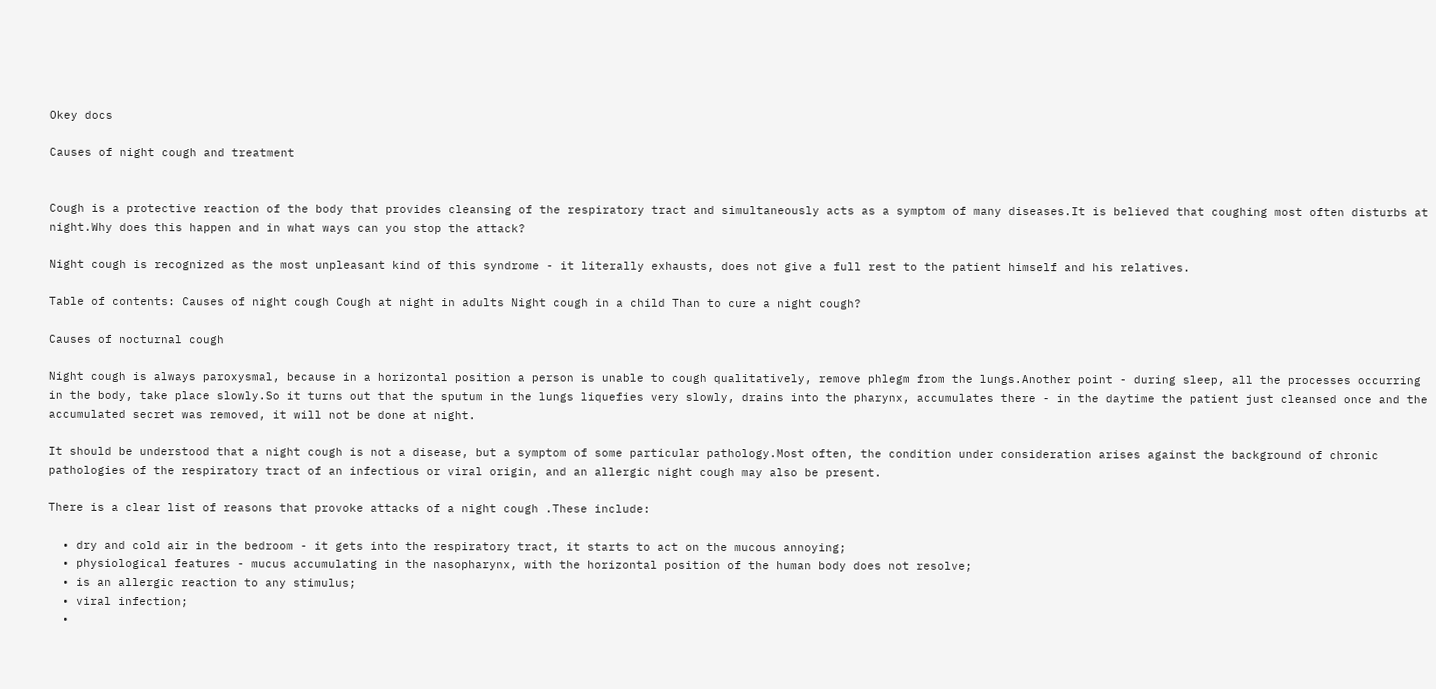Okey docs

Causes of night cough and treatment


Cough is a protective reaction of the body that provides cleansing of the respiratory tract and simultaneously acts as a symptom of many diseases.It is believed that coughing most often disturbs at night.Why does this happen and in what ways can you stop the attack?

Night cough is recognized as the most unpleasant kind of this syndrome - it literally exhausts, does not give a full rest to the patient himself and his relatives.

Table of contents: Causes of night cough Cough at night in adults Night cough in a child Than to cure a night cough?

Causes of nocturnal cough

Night cough is always paroxysmal, because in a horizontal position a person is unable to cough qualitatively, remove phlegm from the lungs.Another point - during sleep, all the processes occurring in the body, take place slowly.So it turns out that the sputum in the lungs liquefies very slowly, drains into the pharynx, accumulates there - in the daytime the patient just cleansed once and the accumulated secret was removed, it will not be done at night.

It should be understood that a night cough is not a disease, but a symptom of some particular pathology.Most often, the condition under consideration arises against the background of chronic pathologies of the respiratory tract of an infectious or viral origin, and an allergic night cough may also be present.

There is a clear list of reasons that provoke attacks of a night cough .These include:

  • dry and cold air in the bedroom - it gets into the respiratory tract, it starts to act on the mucous annoying;
  • physiological features - mucus accumulating in the nasopharynx, with the horizontal position of the human body does not resolve;
  • is an allergic reaction to any stimulus;
  • viral infection;
  •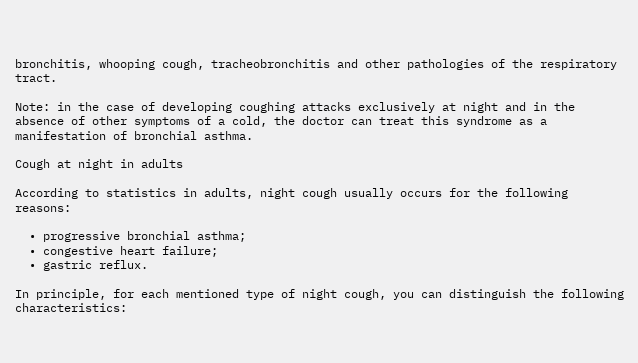bronchitis, whooping cough, tracheobronchitis and other pathologies of the respiratory tract.

Note: in the case of developing coughing attacks exclusively at night and in the absence of other symptoms of a cold, the doctor can treat this syndrome as a manifestation of bronchial asthma.

Cough at night in adults

According to statistics in adults, night cough usually occurs for the following reasons:

  • progressive bronchial asthma;
  • congestive heart failure;
  • gastric reflux.

In principle, for each mentioned type of night cough, you can distinguish the following characteristics: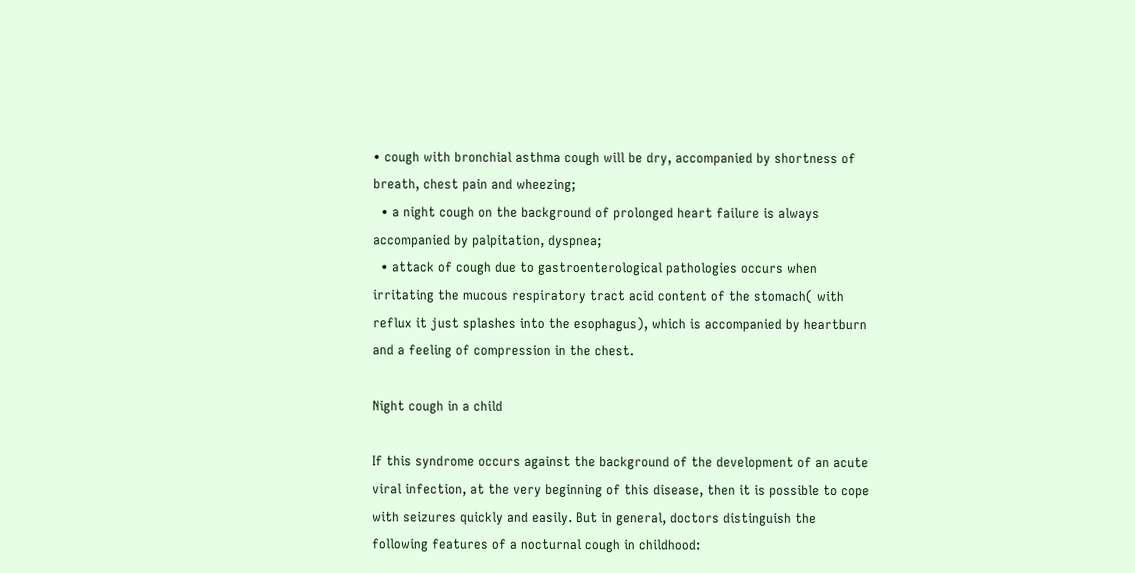• cough with bronchial asthma cough will be dry, accompanied by shortness of breath, chest pain and wheezing;
  • a night cough on the background of prolonged heart failure is always accompanied by palpitation, dyspnea;
  • attack of cough due to gastroenterological pathologies occurs when irritating the mucous respiratory tract acid content of the stomach( with reflux it just splashes into the esophagus), which is accompanied by heartburn and a feeling of compression in the chest.

Night cough in a child

If this syndrome occurs against the background of the development of an acute viral infection, at the very beginning of this disease, then it is possible to cope with seizures quickly and easily. But in general, doctors distinguish the following features of a nocturnal cough in childhood: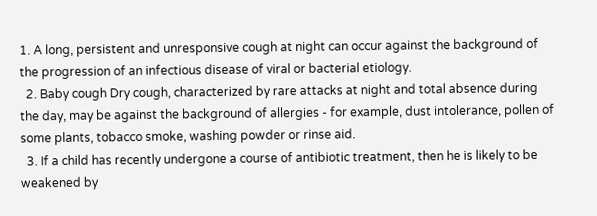1. A long, persistent and unresponsive cough at night can occur against the background of the progression of an infectious disease of viral or bacterial etiology.
  2. Baby cough Dry cough, characterized by rare attacks at night and total absence during the day, may be against the background of allergies - for example, dust intolerance, pollen of some plants, tobacco smoke, washing powder or rinse aid.
  3. If a child has recently undergone a course of antibiotic treatment, then he is likely to be weakened by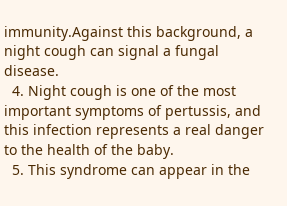immunity.Against this background, a night cough can signal a fungal disease.
  4. Night cough is one of the most important symptoms of pertussis, and this infection represents a real danger to the health of the baby.
  5. This syndrome can appear in the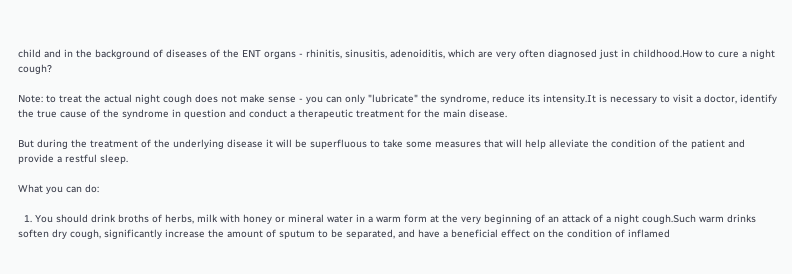child and in the background of diseases of the ENT organs - rhinitis, sinusitis, adenoiditis, which are very often diagnosed just in childhood.How to cure a night cough?

Note: to treat the actual night cough does not make sense - you can only "lubricate" the syndrome, reduce its intensity.It is necessary to visit a doctor, identify the true cause of the syndrome in question and conduct a therapeutic treatment for the main disease.

But during the treatment of the underlying disease it will be superfluous to take some measures that will help alleviate the condition of the patient and provide a restful sleep.

What you can do:

  1. You should drink broths of herbs, milk with honey or mineral water in a warm form at the very beginning of an attack of a night cough.Such warm drinks soften dry cough, significantly increase the amount of sputum to be separated, and have a beneficial effect on the condition of inflamed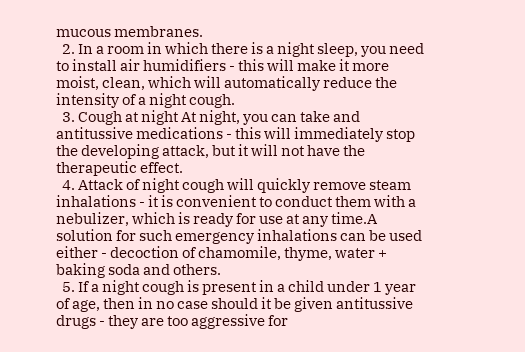mucous membranes.
  2. In a room in which there is a night sleep, you need to install air humidifiers - this will make it more moist, clean, which will automatically reduce the intensity of a night cough.
  3. Cough at night At night, you can take and antitussive medications - this will immediately stop the developing attack, but it will not have the therapeutic effect.
  4. Attack of night cough will quickly remove steam inhalations - it is convenient to conduct them with a nebulizer, which is ready for use at any time.A solution for such emergency inhalations can be used either - decoction of chamomile, thyme, water + baking soda and others.
  5. If a night cough is present in a child under 1 year of age, then in no case should it be given antitussive drugs - they are too aggressive for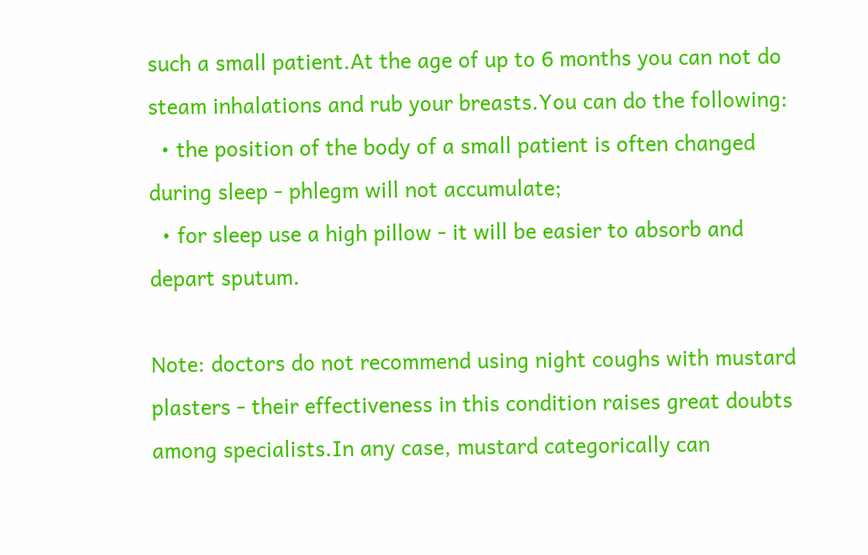such a small patient.At the age of up to 6 months you can not do steam inhalations and rub your breasts.You can do the following:
  • the position of the body of a small patient is often changed during sleep - phlegm will not accumulate;
  • for sleep use a high pillow - it will be easier to absorb and depart sputum.

Note: doctors do not recommend using night coughs with mustard plasters - their effectiveness in this condition raises great doubts among specialists.In any case, mustard categorically can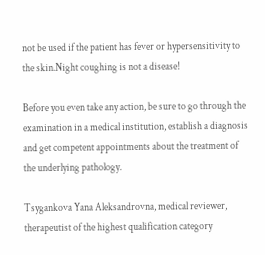not be used if the patient has fever or hypersensitivity to the skin.Night coughing is not a disease!

Before you even take any action, be sure to go through the examination in a medical institution, establish a diagnosis and get competent appointments about the treatment of the underlying pathology.

Tsygankova Yana Aleksandrovna, medical reviewer, therapeutist of the highest qualification category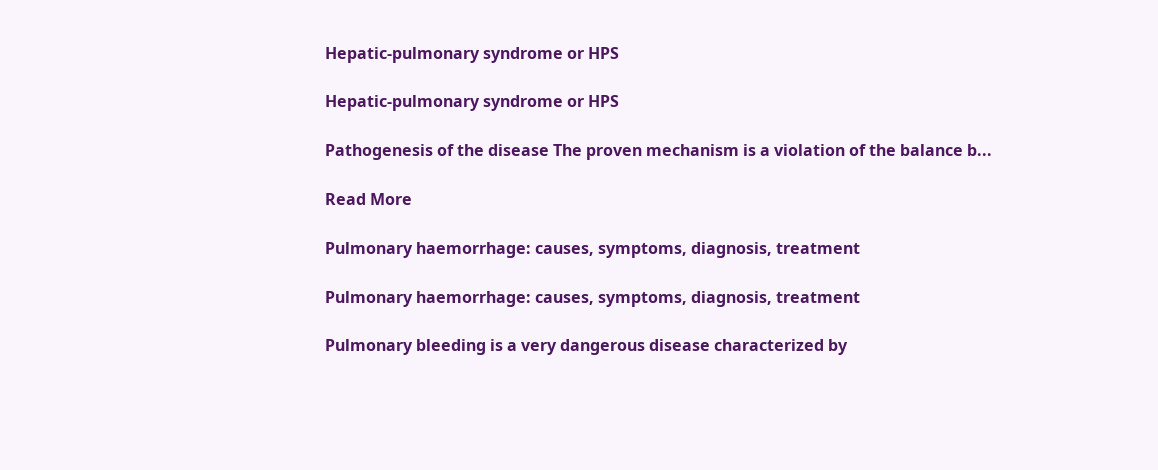Hepatic-pulmonary syndrome or HPS

Hepatic-pulmonary syndrome or HPS

Pathogenesis of the disease The proven mechanism is a violation of the balance b...

Read More

Pulmonary haemorrhage: causes, symptoms, diagnosis, treatment

Pulmonary haemorrhage: causes, symptoms, diagnosis, treatment

Pulmonary bleeding is a very dangerous disease characterized by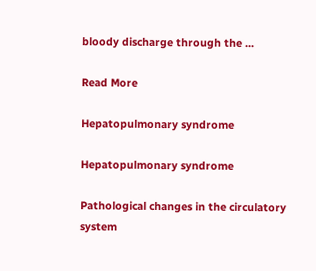bloody discharge through the ...

Read More

Hepatopulmonary syndrome

Hepatopulmonary syndrome

Pathological changes in the circulatory system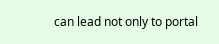can lead not only to portal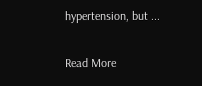hypertension, but ...

Read More